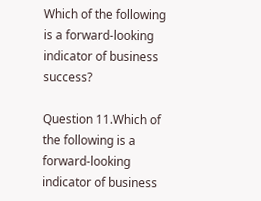Which of the following is a forward-looking indicator of business success?

Question 11.Which of the following is a forward-looking indicator of business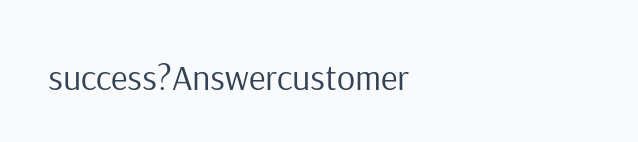success?Answercustomer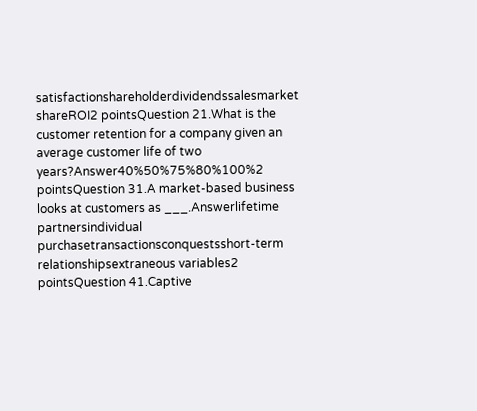satisfactionshareholderdividendssalesmarket shareROI2 pointsQuestion 21.What is the customer retention for a company given an average customer life of two years?Answer40%50%75%80%100%2 pointsQuestion 31.A market-based business looks at customers as ___.Answerlifetime partnersindividual purchasetransactionsconquestsshort-term relationshipsextraneous variables2 pointsQuestion 41.Captive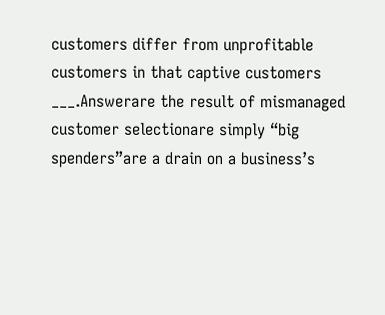customers differ from unprofitable customers in that captive customers ___.Answerare the result of mismanaged customer selectionare simply “big spenders”are a drain on a business’s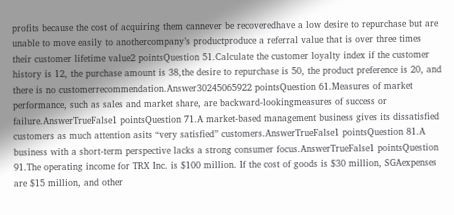profits because the cost of acquiring them cannever be recoveredhave a low desire to repurchase but are unable to move easily to anothercompany’s productproduce a referral value that is over three times their customer lifetime value2 pointsQuestion 51.Calculate the customer loyalty index if the customer history is 12, the purchase amount is 38,the desire to repurchase is 50, the product preference is 20, and there is no customerrecommendation.Answer30245065922 pointsQuestion 61.Measures of market performance, such as sales and market share, are backward-lookingmeasures of success or failure.AnswerTrueFalse1 pointsQuestion 71.A market-based management business gives its dissatisfied customers as much attention asits “very satisfied” customers.AnswerTrueFalse1 pointsQuestion 81.A business with a short-term perspective lacks a strong consumer focus.AnswerTrueFalse1 pointsQuestion 91.The operating income for TRX Inc. is $100 million. If the cost of goods is $30 million, SGAexpenses are $15 million, and other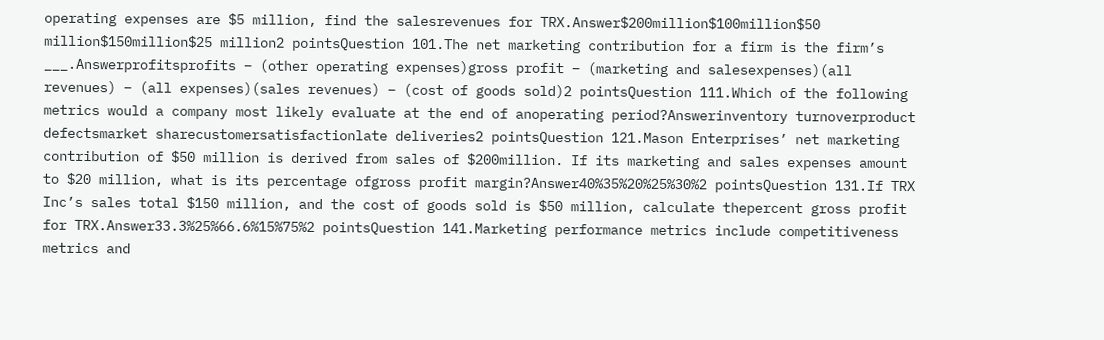operating expenses are $5 million, find the salesrevenues for TRX.Answer$200million$100million$50 million$150million$25 million2 pointsQuestion 101.The net marketing contribution for a firm is the firm’s ___.Answerprofitsprofits – (other operating expenses)gross profit – (marketing and salesexpenses)(all revenues) – (all expenses)(sales revenues) – (cost of goods sold)2 pointsQuestion 111.Which of the following metrics would a company most likely evaluate at the end of anoperating period?Answerinventory turnoverproduct defectsmarket sharecustomersatisfactionlate deliveries2 pointsQuestion 121.Mason Enterprises’ net marketing contribution of $50 million is derived from sales of $200million. If its marketing and sales expenses amount to $20 million, what is its percentage ofgross profit margin?Answer40%35%20%25%30%2 pointsQuestion 131.If TRX Inc’s sales total $150 million, and the cost of goods sold is $50 million, calculate thepercent gross profit for TRX.Answer33.3%25%66.6%15%75%2 pointsQuestion 141.Marketing performance metrics include competitiveness metrics and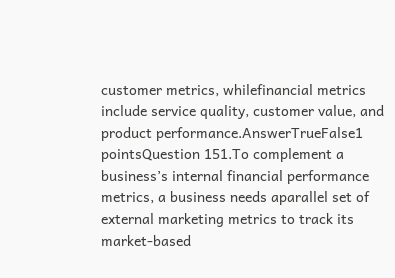customer metrics, whilefinancial metrics include service quality, customer value, and product performance.AnswerTrueFalse1 pointsQuestion 151.To complement a business’s internal financial performance metrics, a business needs aparallel set of external marketing metrics to track its market-based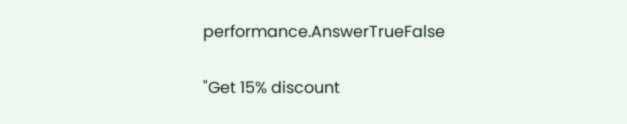performance.AnswerTrueFalse

"Get 15% discount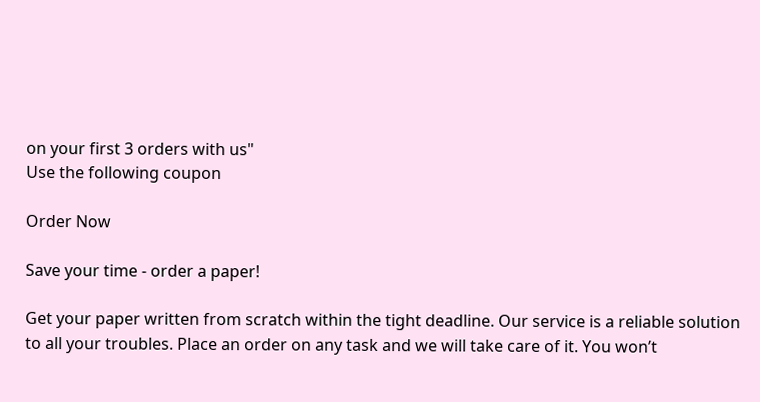on your first 3 orders with us"
Use the following coupon

Order Now

Save your time - order a paper!

Get your paper written from scratch within the tight deadline. Our service is a reliable solution to all your troubles. Place an order on any task and we will take care of it. You won’t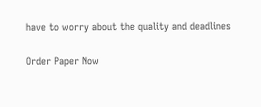have to worry about the quality and deadlines

Order Paper Now